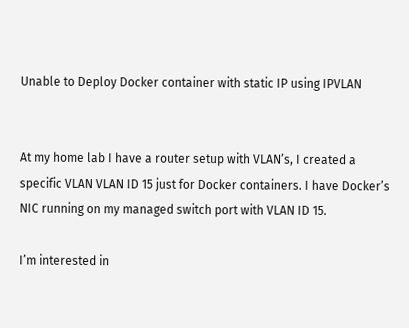Unable to Deploy Docker container with static IP using IPVLAN


At my home lab I have a router setup with VLAN’s, I created a specific VLAN VLAN ID 15 just for Docker containers. I have Docker’s NIC running on my managed switch port with VLAN ID 15.

I’m interested in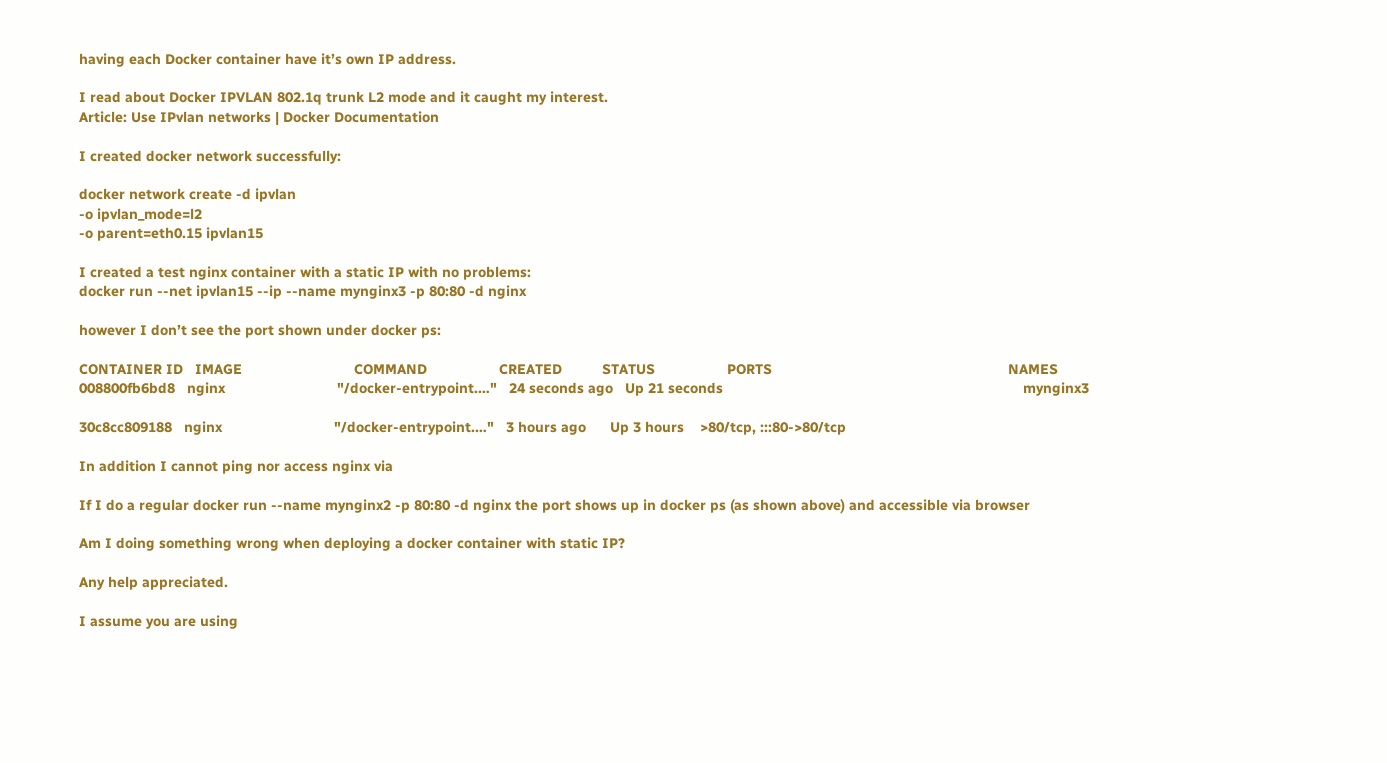having each Docker container have it’s own IP address.

I read about Docker IPVLAN 802.1q trunk L2 mode and it caught my interest.
Article: Use IPvlan networks | Docker Documentation

I created docker network successfully:

docker network create -d ipvlan
-o ipvlan_mode=l2
-o parent=eth0.15 ipvlan15

I created a test nginx container with a static IP with no problems:
docker run --net ipvlan15 --ip --name mynginx3 -p 80:80 -d nginx

however I don’t see the port shown under docker ps:

CONTAINER ID   IMAGE                            COMMAND                  CREATED          STATUS                  PORTS                                                           NAMES
008800fb6bd8   nginx                            "/docker-entrypoint.…"   24 seconds ago   Up 21 seconds                                                                           mynginx3

30c8cc809188   nginx                            "/docker-entrypoint.…"   3 hours ago      Up 3 hours    >80/tcp, :::80->80/tcp

In addition I cannot ping nor access nginx via

If I do a regular docker run --name mynginx2 -p 80:80 -d nginx the port shows up in docker ps (as shown above) and accessible via browser

Am I doing something wrong when deploying a docker container with static IP?

Any help appreciated.

I assume you are using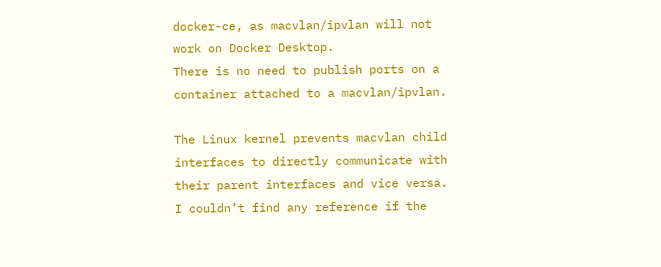docker-ce, as macvlan/ipvlan will not work on Docker Desktop.
There is no need to publish ports on a container attached to a macvlan/ipvlan.

The Linux kernel prevents macvlan child interfaces to directly communicate with their parent interfaces and vice versa. I couldn’t find any reference if the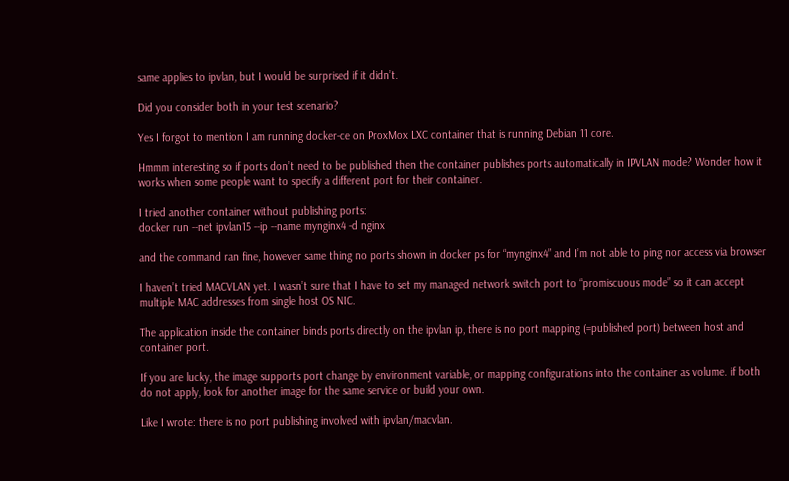same applies to ipvlan, but I would be surprised if it didn’t.

Did you consider both in your test scenario?

Yes I forgot to mention I am running docker-ce on ProxMox LXC container that is running Debian 11 core.

Hmmm interesting so if ports don’t need to be published then the container publishes ports automatically in IPVLAN mode? Wonder how it works when some people want to specify a different port for their container.

I tried another container without publishing ports:
docker run --net ipvlan15 --ip --name mynginx4 -d nginx

and the command ran fine, however same thing no ports shown in docker ps for “mynginx4” and I’m not able to ping nor access via browser

I haven’t tried MACVLAN yet. I wasn’t sure that I have to set my managed network switch port to “promiscuous mode” so it can accept multiple MAC addresses from single host OS NIC.

The application inside the container binds ports directly on the ipvlan ip, there is no port mapping (=published port) between host and container port.

If you are lucky, the image supports port change by environment variable, or mapping configurations into the container as volume. if both do not apply, look for another image for the same service or build your own.

Like I wrote: there is no port publishing involved with ipvlan/macvlan.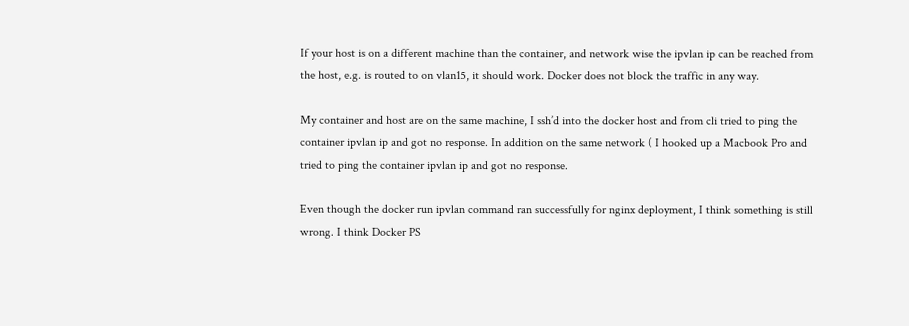If your host is on a different machine than the container, and network wise the ipvlan ip can be reached from the host, e.g. is routed to on vlan15, it should work. Docker does not block the traffic in any way.

My container and host are on the same machine, I ssh’d into the docker host and from cli tried to ping the container ipvlan ip and got no response. In addition on the same network ( I hooked up a Macbook Pro and tried to ping the container ipvlan ip and got no response.

Even though the docker run ipvlan command ran successfully for nginx deployment, I think something is still wrong. I think Docker PS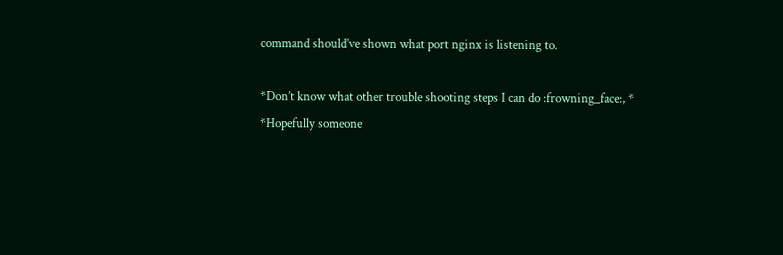command should’ve shown what port nginx is listening to.

*Don’t know what other trouble shooting steps I can do :frowning_face:, *
*Hopefully someone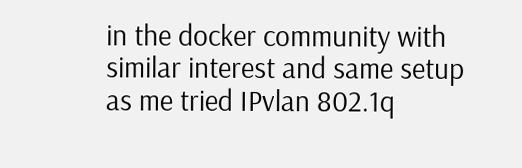in the docker community with similar interest and same setup as me tried IPvlan 802.1q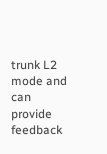trunk L2 mode and can provide feedback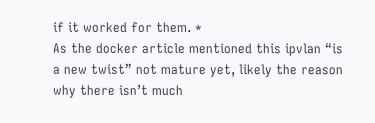if it worked for them. *
As the docker article mentioned this ipvlan “is a new twist” not mature yet, likely the reason why there isn’t much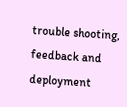trouble shooting, feedback and deployment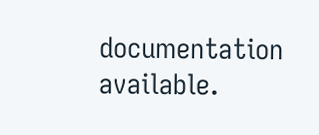documentation available.